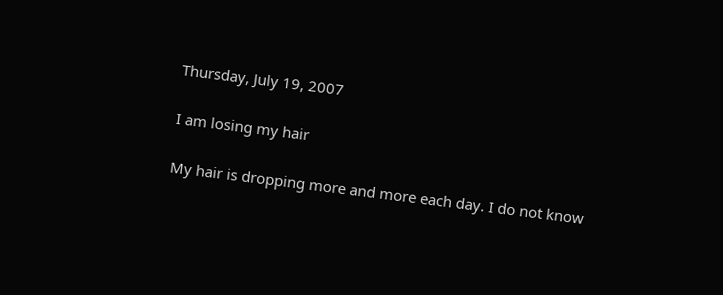Thursday, July 19, 2007

I am losing my hair

My hair is dropping more and more each day. I do not know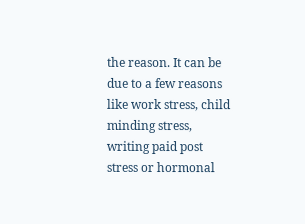the reason. It can be due to a few reasons like work stress, child minding stress, writing paid post stress or hormonal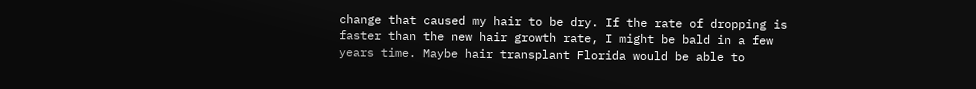change that caused my hair to be dry. If the rate of dropping is faster than the new hair growth rate, I might be bald in a few years time. Maybe hair transplant Florida would be able to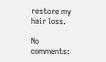restore my hair loss.

No comments: